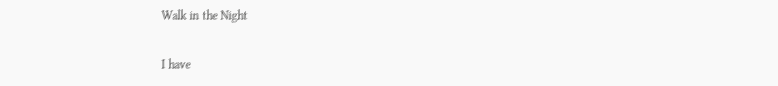Walk in the Night

I have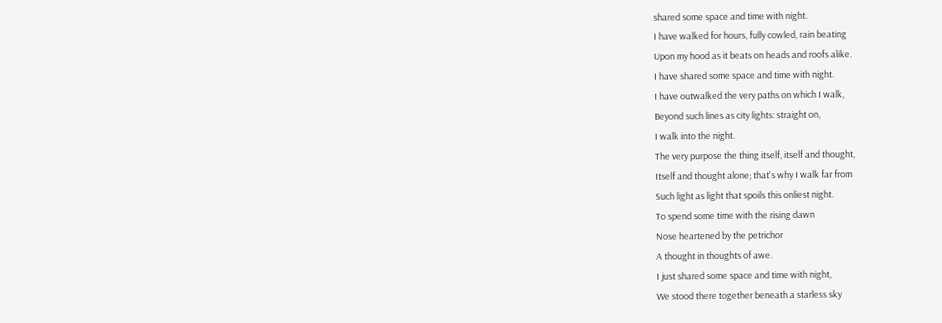shared some space and time with night.
I have walked for hours, fully cowled, rain beating
Upon my hood as it beats on heads and roofs alike.
I have shared some space and time with night.
I have outwalked the very paths on which I walk,
Beyond such lines as city lights: straight on,
I walk into the night.
The very purpose the thing itself, itself and thought,
Itself and thought alone; that's why I walk far from
Such light as light that spoils this onliest night.
To spend some time with the rising dawn
Nose heartened by the petrichor
A thought in thoughts of awe.
I just shared some space and time with night,
We stood there together beneath a starless sky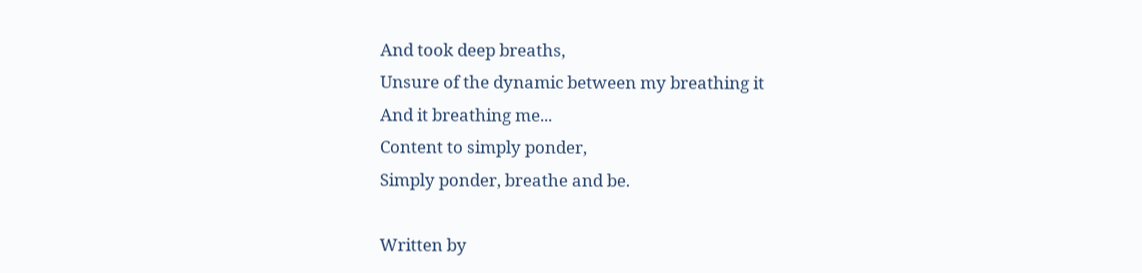And took deep breaths,
Unsure of the dynamic between my breathing it
And it breathing me...
Content to simply ponder,
Simply ponder, breathe and be.

Written by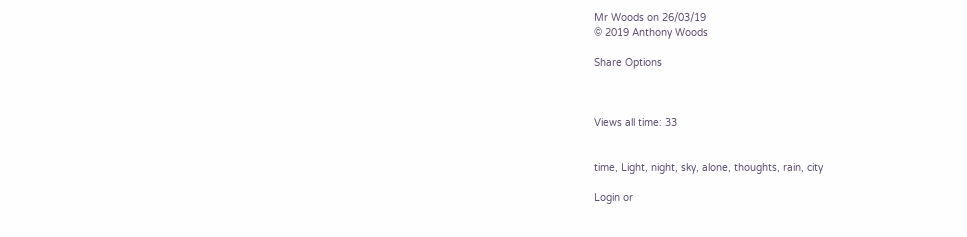Mr Woods on 26/03/19
© 2019 Anthony Woods

Share Options



Views all time: 33


time, Light, night, sky, alone, thoughts, rain, city

Login or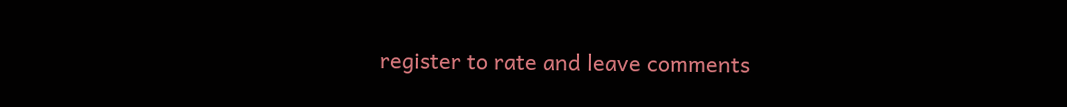register to rate and leave comments